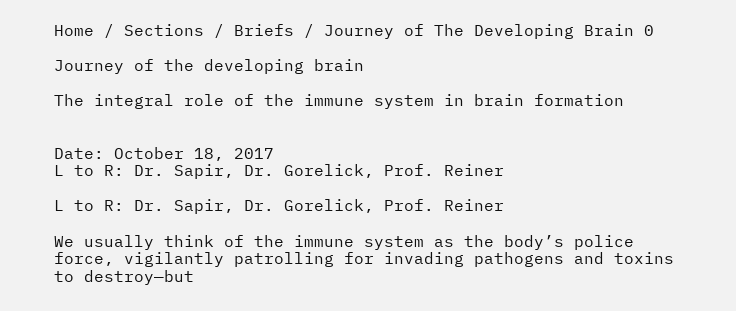Home / Sections / Briefs / Journey of The Developing Brain 0

Journey of the developing brain

The integral role of the immune system in brain formation


Date: October 18, 2017
L to R: Dr. Sapir, Dr. Gorelick, Prof. Reiner

L to R: Dr. Sapir, Dr. Gorelick, Prof. Reiner

We usually think of the immune system as the body’s police force, vigilantly patrolling for invading pathogens and toxins to destroy—but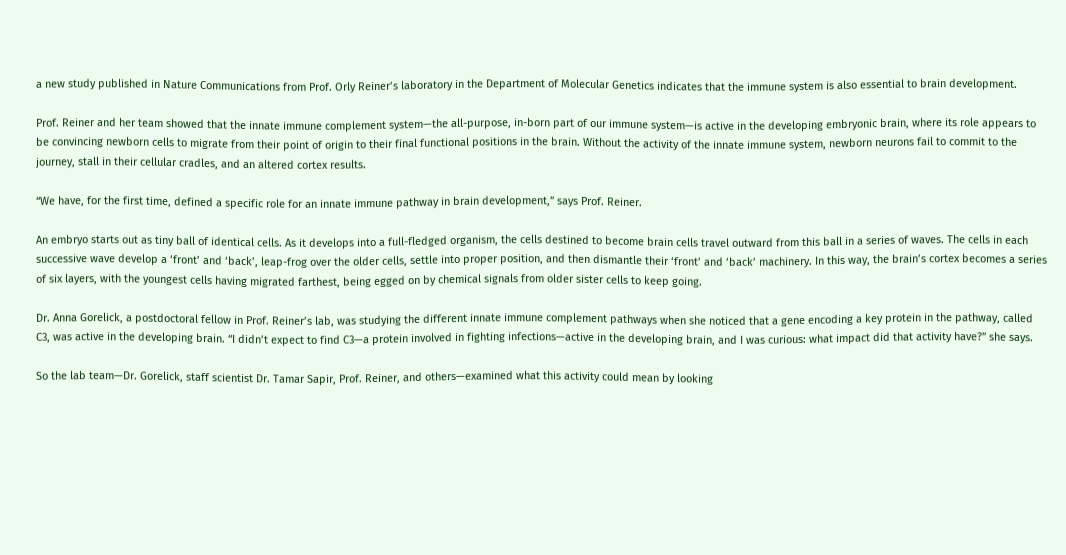a new study published in Nature Communications from Prof. Orly Reiner’s laboratory in the Department of Molecular Genetics indicates that the immune system is also essential to brain development.

Prof. Reiner and her team showed that the innate immune complement system—the all-purpose, in-born part of our immune system—is active in the developing embryonic brain, where its role appears to be convincing newborn cells to migrate from their point of origin to their final functional positions in the brain. Without the activity of the innate immune system, newborn neurons fail to commit to the journey, stall in their cellular cradles, and an altered cortex results.

“We have, for the first time, defined a specific role for an innate immune pathway in brain development,” says Prof. Reiner.

An embryo starts out as tiny ball of identical cells. As it develops into a full-fledged organism, the cells destined to become brain cells travel outward from this ball in a series of waves. The cells in each successive wave develop a ‘front’ and ‘back’, leap-frog over the older cells, settle into proper position, and then dismantle their ‘front’ and ‘back’ machinery. In this way, the brain’s cortex becomes a series of six layers, with the youngest cells having migrated farthest, being egged on by chemical signals from older sister cells to keep going.

Dr. Anna Gorelick, a postdoctoral fellow in Prof. Reiner’s lab, was studying the different innate immune complement pathways when she noticed that a gene encoding a key protein in the pathway, called C3, was active in the developing brain. “I didn’t expect to find C3—a protein involved in fighting infections—active in the developing brain, and I was curious: what impact did that activity have?” she says.

So the lab team—Dr. Gorelick, staff scientist Dr. Tamar Sapir, Prof. Reiner, and others—examined what this activity could mean by looking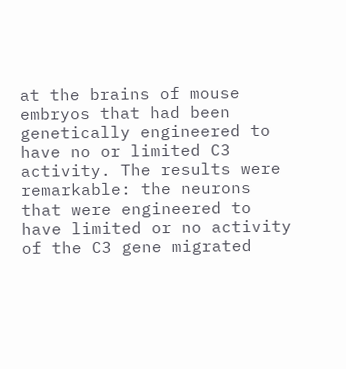at the brains of mouse embryos that had been genetically engineered to have no or limited C3 activity. The results were remarkable: the neurons that were engineered to have limited or no activity of the C3 gene migrated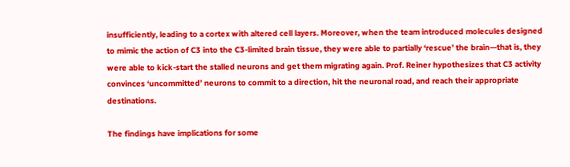insufficiently, leading to a cortex with altered cell layers. Moreover, when the team introduced molecules designed to mimic the action of C3 into the C3-limited brain tissue, they were able to partially ‘rescue’ the brain—that is, they were able to kick-start the stalled neurons and get them migrating again. Prof. Reiner hypothesizes that C3 activity convinces ‘uncommitted’ neurons to commit to a direction, hit the neuronal road, and reach their appropriate destinations.

The findings have implications for some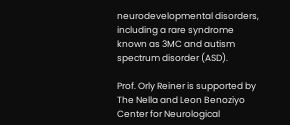neurodevelopmental disorders, including a rare syndrome known as 3MC and autism spectrum disorder (ASD).

Prof. Orly Reiner is supported by The Nella and Leon Benoziyo Center for Neurological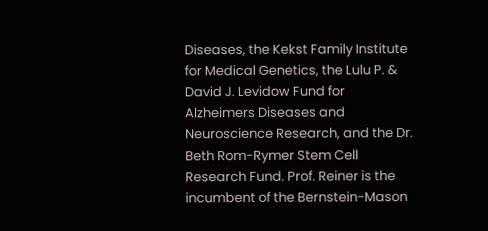Diseases, the Kekst Family Institute for Medical Genetics, the Lulu P. & David J. Levidow Fund for Alzheimers Diseases and Neuroscience Research, and the Dr. Beth Rom-Rymer Stem Cell Research Fund. Prof. Reiner is the incumbent of the Bernstein-Mason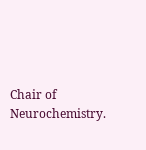Chair of Neurochemistry.